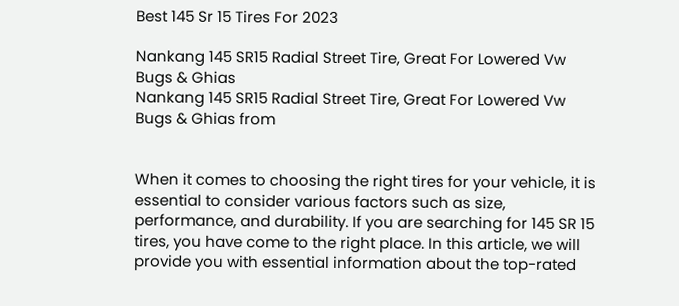Best 145 Sr 15 Tires For 2023

Nankang 145 SR15 Radial Street Tire, Great For Lowered Vw Bugs & Ghias
Nankang 145 SR15 Radial Street Tire, Great For Lowered Vw Bugs & Ghias from


When it comes to choosing the right tires for your vehicle, it is essential to consider various factors such as size, performance, and durability. If you are searching for 145 SR 15 tires, you have come to the right place. In this article, we will provide you with essential information about the top-rated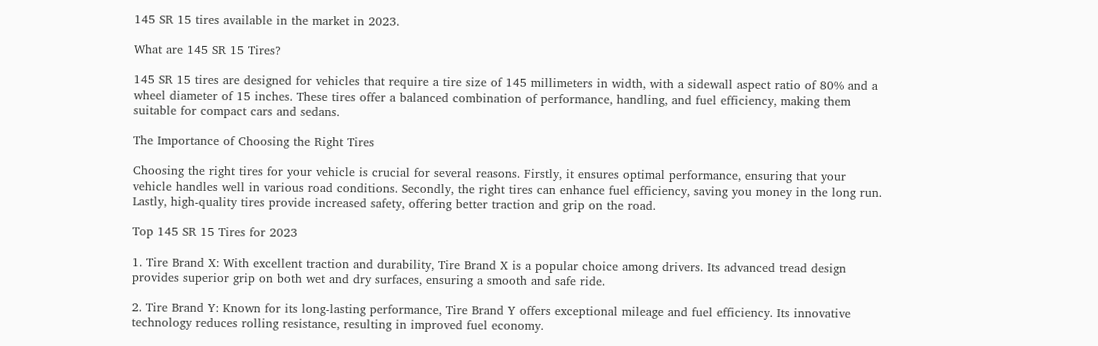145 SR 15 tires available in the market in 2023.

What are 145 SR 15 Tires?

145 SR 15 tires are designed for vehicles that require a tire size of 145 millimeters in width, with a sidewall aspect ratio of 80% and a wheel diameter of 15 inches. These tires offer a balanced combination of performance, handling, and fuel efficiency, making them suitable for compact cars and sedans.

The Importance of Choosing the Right Tires

Choosing the right tires for your vehicle is crucial for several reasons. Firstly, it ensures optimal performance, ensuring that your vehicle handles well in various road conditions. Secondly, the right tires can enhance fuel efficiency, saving you money in the long run. Lastly, high-quality tires provide increased safety, offering better traction and grip on the road.

Top 145 SR 15 Tires for 2023

1. Tire Brand X: With excellent traction and durability, Tire Brand X is a popular choice among drivers. Its advanced tread design provides superior grip on both wet and dry surfaces, ensuring a smooth and safe ride.

2. Tire Brand Y: Known for its long-lasting performance, Tire Brand Y offers exceptional mileage and fuel efficiency. Its innovative technology reduces rolling resistance, resulting in improved fuel economy.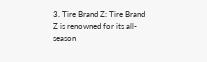3. Tire Brand Z: Tire Brand Z is renowned for its all-season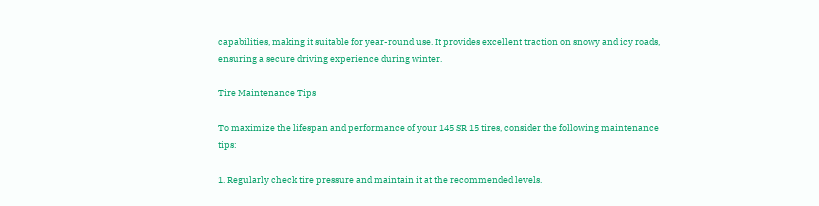capabilities, making it suitable for year-round use. It provides excellent traction on snowy and icy roads, ensuring a secure driving experience during winter.

Tire Maintenance Tips

To maximize the lifespan and performance of your 145 SR 15 tires, consider the following maintenance tips:

1. Regularly check tire pressure and maintain it at the recommended levels.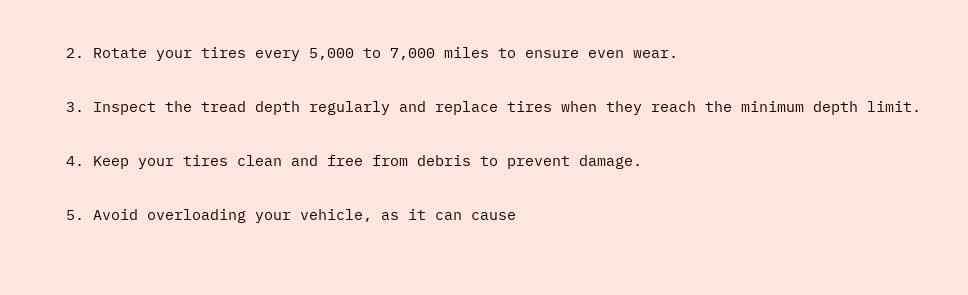2. Rotate your tires every 5,000 to 7,000 miles to ensure even wear.

3. Inspect the tread depth regularly and replace tires when they reach the minimum depth limit.

4. Keep your tires clean and free from debris to prevent damage.

5. Avoid overloading your vehicle, as it can cause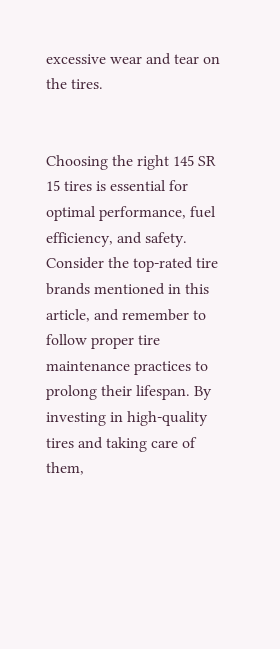excessive wear and tear on the tires.


Choosing the right 145 SR 15 tires is essential for optimal performance, fuel efficiency, and safety. Consider the top-rated tire brands mentioned in this article, and remember to follow proper tire maintenance practices to prolong their lifespan. By investing in high-quality tires and taking care of them,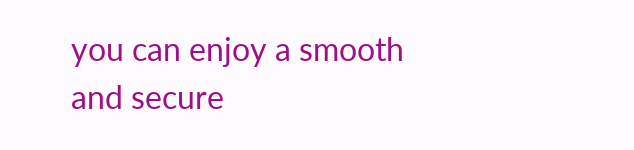you can enjoy a smooth and secure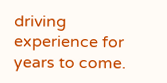driving experience for years to come.